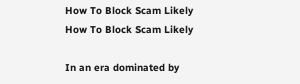How To Block Scam Likely
How To Block Scam Likely

In an era dominated by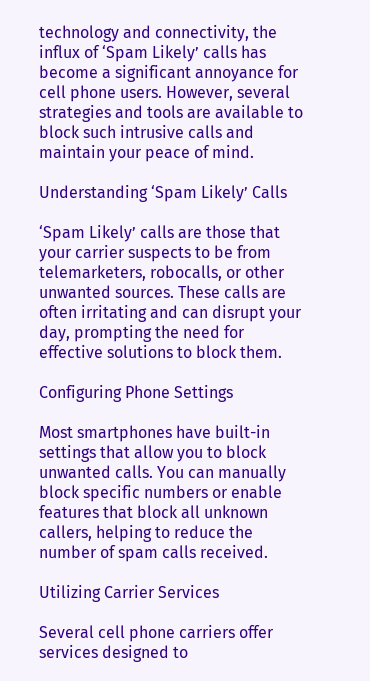technology and connectivity, the influx of ‘Spam Likely’ calls has become a significant annoyance for cell phone users. However, several strategies and tools are available to block such intrusive calls and maintain your peace of mind.

Understanding ‘Spam Likely’ Calls

‘Spam Likely’ calls are those that your carrier suspects to be from telemarketers, robocalls, or other unwanted sources. These calls are often irritating and can disrupt your day, prompting the need for effective solutions to block them.

Configuring Phone Settings

Most smartphones have built-in settings that allow you to block unwanted calls. You can manually block specific numbers or enable features that block all unknown callers, helping to reduce the number of spam calls received.

Utilizing Carrier Services

Several cell phone carriers offer services designed to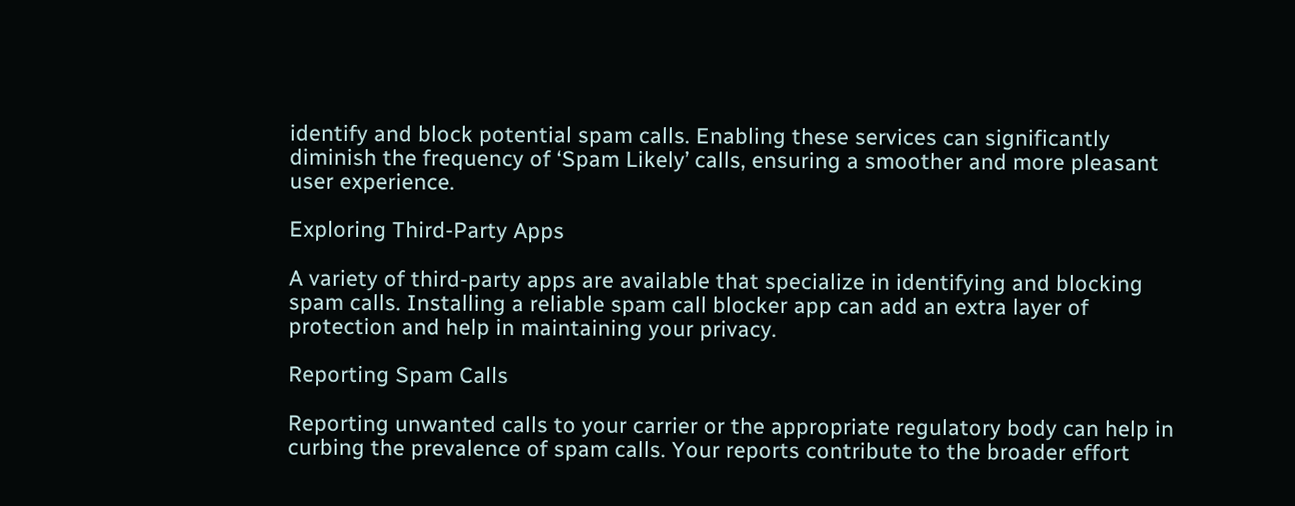identify and block potential spam calls. Enabling these services can significantly diminish the frequency of ‘Spam Likely’ calls, ensuring a smoother and more pleasant user experience.

Exploring Third-Party Apps

A variety of third-party apps are available that specialize in identifying and blocking spam calls. Installing a reliable spam call blocker app can add an extra layer of protection and help in maintaining your privacy.

Reporting Spam Calls

Reporting unwanted calls to your carrier or the appropriate regulatory body can help in curbing the prevalence of spam calls. Your reports contribute to the broader effort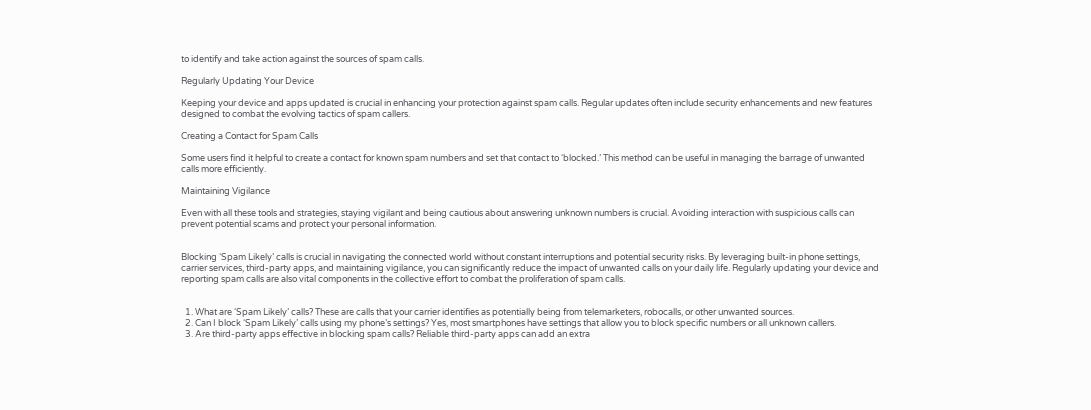to identify and take action against the sources of spam calls.

Regularly Updating Your Device

Keeping your device and apps updated is crucial in enhancing your protection against spam calls. Regular updates often include security enhancements and new features designed to combat the evolving tactics of spam callers.

Creating a Contact for Spam Calls

Some users find it helpful to create a contact for known spam numbers and set that contact to ‘blocked.’ This method can be useful in managing the barrage of unwanted calls more efficiently.

Maintaining Vigilance

Even with all these tools and strategies, staying vigilant and being cautious about answering unknown numbers is crucial. Avoiding interaction with suspicious calls can prevent potential scams and protect your personal information.


Blocking ‘Spam Likely’ calls is crucial in navigating the connected world without constant interruptions and potential security risks. By leveraging built-in phone settings, carrier services, third-party apps, and maintaining vigilance, you can significantly reduce the impact of unwanted calls on your daily life. Regularly updating your device and reporting spam calls are also vital components in the collective effort to combat the proliferation of spam calls.


  1. What are ‘Spam Likely’ calls? These are calls that your carrier identifies as potentially being from telemarketers, robocalls, or other unwanted sources.
  2. Can I block ‘Spam Likely’ calls using my phone’s settings? Yes, most smartphones have settings that allow you to block specific numbers or all unknown callers.
  3. Are third-party apps effective in blocking spam calls? Reliable third-party apps can add an extra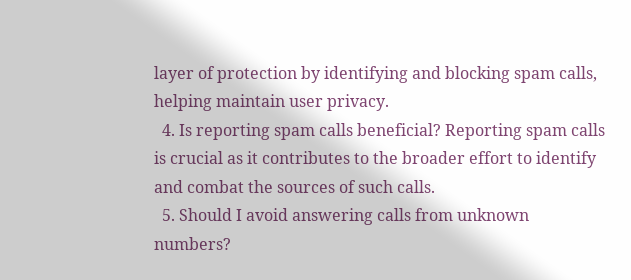layer of protection by identifying and blocking spam calls, helping maintain user privacy.
  4. Is reporting spam calls beneficial? Reporting spam calls is crucial as it contributes to the broader effort to identify and combat the sources of such calls.
  5. Should I avoid answering calls from unknown numbers?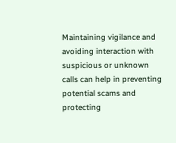Maintaining vigilance and avoiding interaction with suspicious or unknown calls can help in preventing potential scams and protecting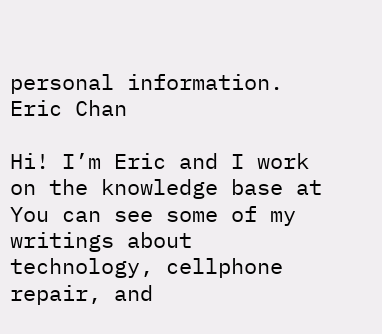personal information.
Eric Chan

Hi! I’m Eric and I work on the knowledge base at  You can see some of my writings about technology, cellphone repair, and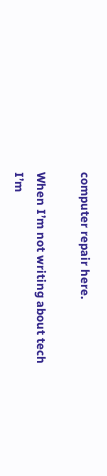computer repair here.

When I’m not writing about tech I’m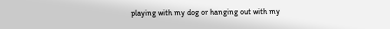playing with my dog or hanging out with my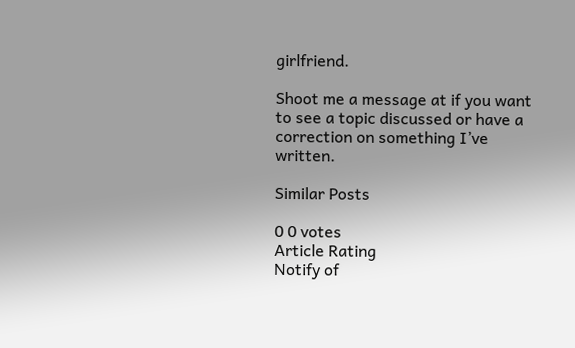girlfriend.

Shoot me a message at if you want to see a topic discussed or have a correction on something I’ve written.

Similar Posts

0 0 votes
Article Rating
Notify of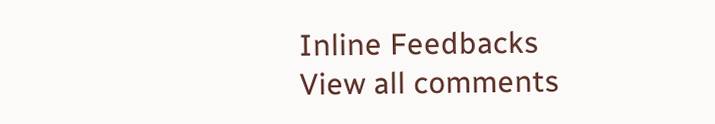Inline Feedbacks
View all comments